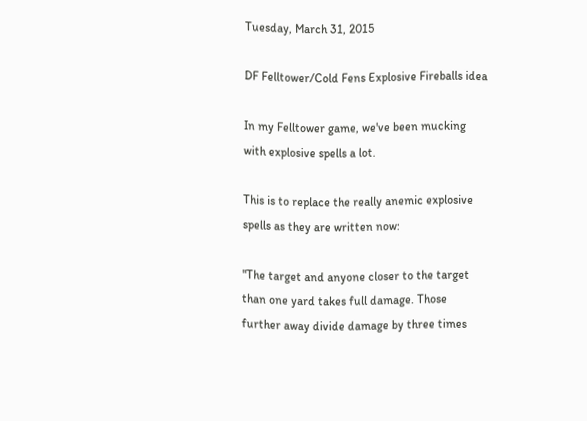Tuesday, March 31, 2015

DF Felltower/Cold Fens Explosive Fireballs idea

In my Felltower game, we've been mucking with explosive spells a lot.

This is to replace the really anemic explosive spells as they are written now:

"The target and anyone closer to the target than one yard takes full damage. Those further away divide damage by three times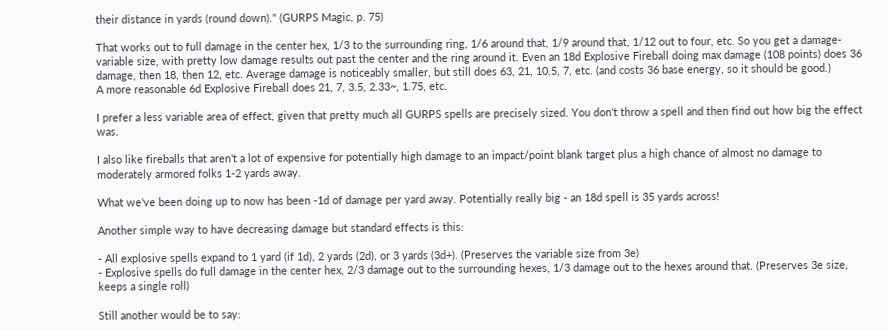their distance in yards (round down)." (GURPS Magic, p. 75)

That works out to full damage in the center hex, 1/3 to the surrounding ring, 1/6 around that, 1/9 around that, 1/12 out to four, etc. So you get a damage-variable size, with pretty low damage results out past the center and the ring around it. Even an 18d Explosive Fireball doing max damage (108 points) does 36 damage, then 18, then 12, etc. Average damage is noticeably smaller, but still does 63, 21, 10.5, 7, etc. (and costs 36 base energy, so it should be good.)
A more reasonable 6d Explosive Fireball does 21, 7, 3.5, 2.33~, 1.75, etc.

I prefer a less variable area of effect, given that pretty much all GURPS spells are precisely sized. You don't throw a spell and then find out how big the effect was.

I also like fireballs that aren't a lot of expensive for potentially high damage to an impact/point blank target plus a high chance of almost no damage to moderately armored folks 1-2 yards away.

What we've been doing up to now has been -1d of damage per yard away. Potentially really big - an 18d spell is 35 yards across!

Another simple way to have decreasing damage but standard effects is this:

- All explosive spells expand to 1 yard (if 1d), 2 yards (2d), or 3 yards (3d+). (Preserves the variable size from 3e)
- Explosive spells do full damage in the center hex, 2/3 damage out to the surrounding hexes, 1/3 damage out to the hexes around that. (Preserves 3e size, keeps a single roll)

Still another would be to say: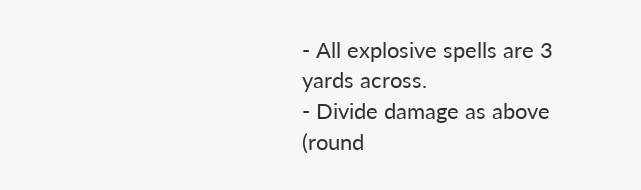- All explosive spells are 3 yards across.
- Divide damage as above (round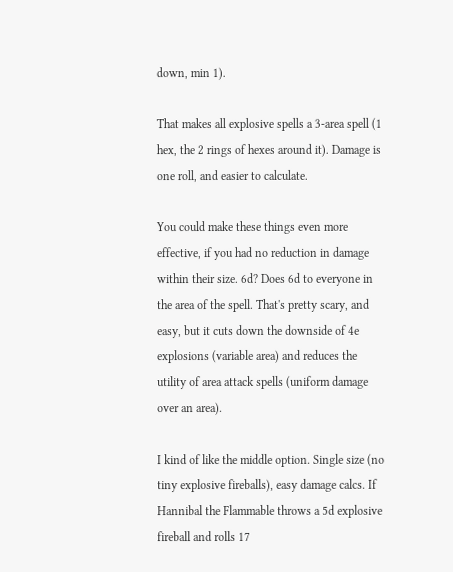down, min 1).

That makes all explosive spells a 3-area spell (1 hex, the 2 rings of hexes around it). Damage is one roll, and easier to calculate.

You could make these things even more effective, if you had no reduction in damage within their size. 6d? Does 6d to everyone in the area of the spell. That's pretty scary, and easy, but it cuts down the downside of 4e explosions (variable area) and reduces the utility of area attack spells (uniform damage over an area).

I kind of like the middle option. Single size (no tiny explosive fireballs), easy damage calcs. If Hannibal the Flammable throws a 5d explosive fireball and rolls 17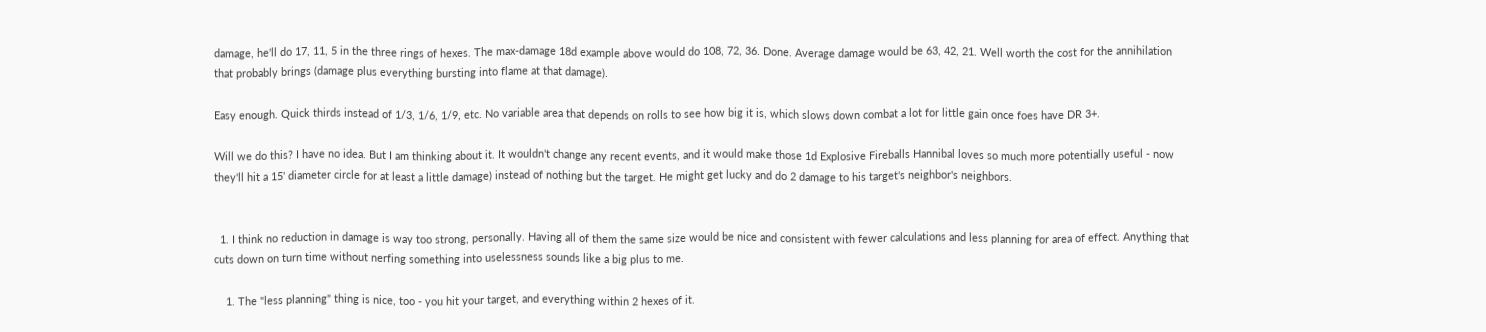damage, he'll do 17, 11, 5 in the three rings of hexes. The max-damage 18d example above would do 108, 72, 36. Done. Average damage would be 63, 42, 21. Well worth the cost for the annihilation that probably brings (damage plus everything bursting into flame at that damage).

Easy enough. Quick thirds instead of 1/3, 1/6, 1/9, etc. No variable area that depends on rolls to see how big it is, which slows down combat a lot for little gain once foes have DR 3+.

Will we do this? I have no idea. But I am thinking about it. It wouldn't change any recent events, and it would make those 1d Explosive Fireballs Hannibal loves so much more potentially useful - now they'll hit a 15' diameter circle for at least a little damage) instead of nothing but the target. He might get lucky and do 2 damage to his target's neighbor's neighbors.


  1. I think no reduction in damage is way too strong, personally. Having all of them the same size would be nice and consistent with fewer calculations and less planning for area of effect. Anything that cuts down on turn time without nerfing something into uselessness sounds like a big plus to me.

    1. The "less planning" thing is nice, too - you hit your target, and everything within 2 hexes of it.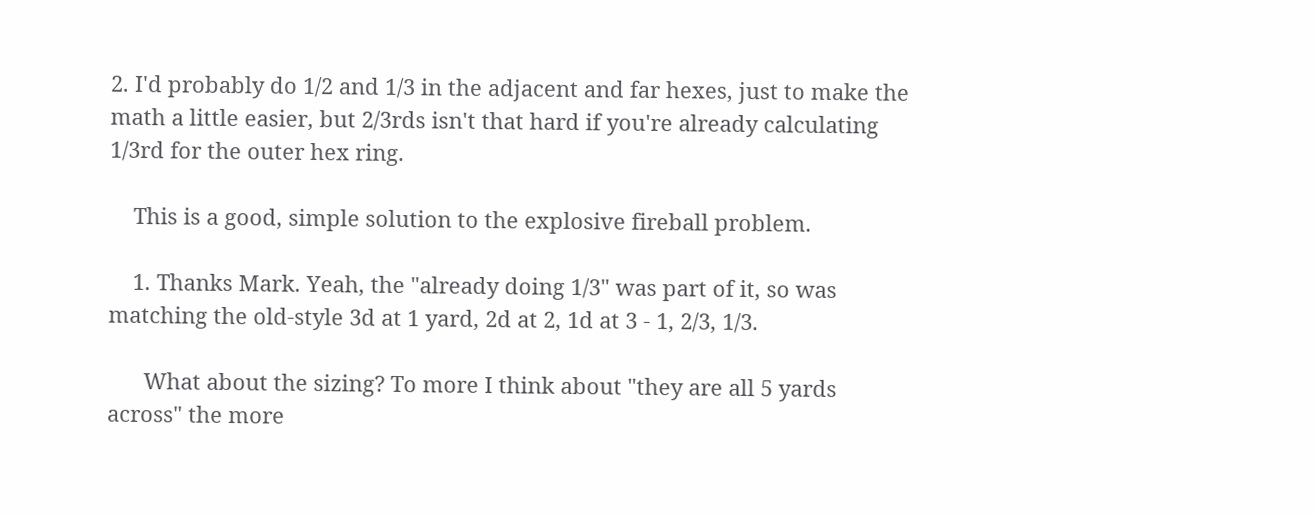2. I'd probably do 1/2 and 1/3 in the adjacent and far hexes, just to make the math a little easier, but 2/3rds isn't that hard if you're already calculating 1/3rd for the outer hex ring.

    This is a good, simple solution to the explosive fireball problem.

    1. Thanks Mark. Yeah, the "already doing 1/3" was part of it, so was matching the old-style 3d at 1 yard, 2d at 2, 1d at 3 - 1, 2/3, 1/3.

      What about the sizing? To more I think about "they are all 5 yards across" the more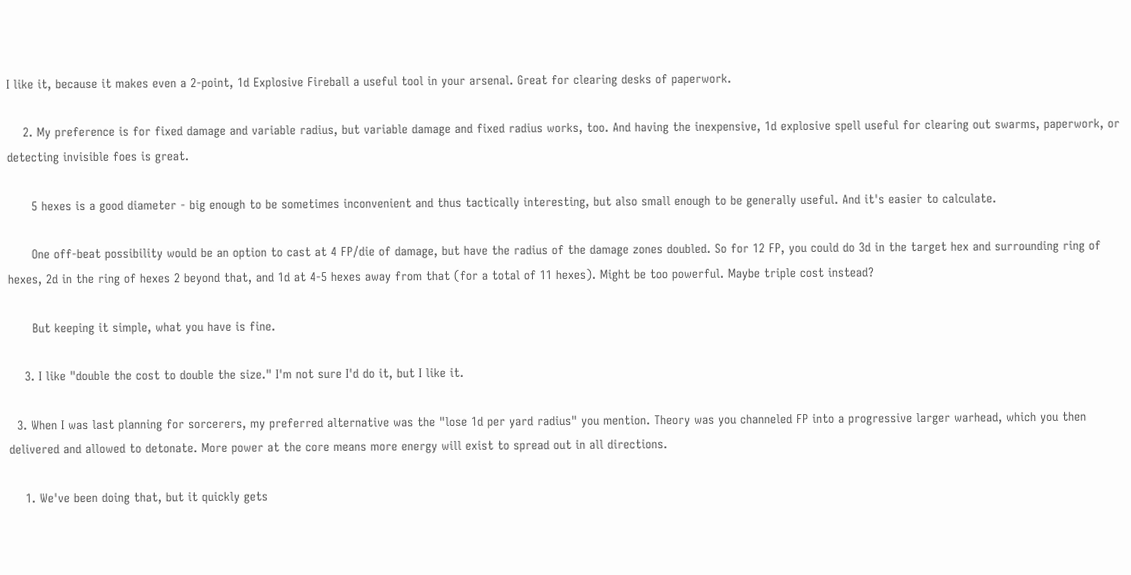I like it, because it makes even a 2-point, 1d Explosive Fireball a useful tool in your arsenal. Great for clearing desks of paperwork.

    2. My preference is for fixed damage and variable radius, but variable damage and fixed radius works, too. And having the inexpensive, 1d explosive spell useful for clearing out swarms, paperwork, or detecting invisible foes is great.

      5 hexes is a good diameter - big enough to be sometimes inconvenient and thus tactically interesting, but also small enough to be generally useful. And it's easier to calculate.

      One off-beat possibility would be an option to cast at 4 FP/die of damage, but have the radius of the damage zones doubled. So for 12 FP, you could do 3d in the target hex and surrounding ring of hexes, 2d in the ring of hexes 2 beyond that, and 1d at 4-5 hexes away from that (for a total of 11 hexes). Might be too powerful. Maybe triple cost instead?

      But keeping it simple, what you have is fine.

    3. I like "double the cost to double the size." I'm not sure I'd do it, but I like it.

  3. When I was last planning for sorcerers, my preferred alternative was the "lose 1d per yard radius" you mention. Theory was you channeled FP into a progressive larger warhead, which you then delivered and allowed to detonate. More power at the core means more energy will exist to spread out in all directions.

    1. We've been doing that, but it quickly gets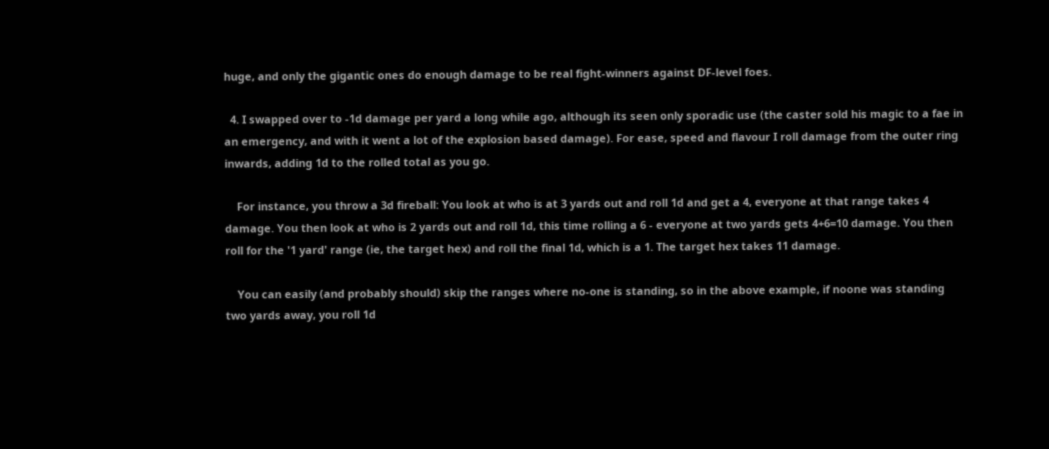huge, and only the gigantic ones do enough damage to be real fight-winners against DF-level foes.

  4. I swapped over to -1d damage per yard a long while ago, although its seen only sporadic use (the caster sold his magic to a fae in an emergency, and with it went a lot of the explosion based damage). For ease, speed and flavour I roll damage from the outer ring inwards, adding 1d to the rolled total as you go.

    For instance, you throw a 3d fireball: You look at who is at 3 yards out and roll 1d and get a 4, everyone at that range takes 4 damage. You then look at who is 2 yards out and roll 1d, this time rolling a 6 - everyone at two yards gets 4+6=10 damage. You then roll for the '1 yard' range (ie, the target hex) and roll the final 1d, which is a 1. The target hex takes 11 damage.

    You can easily (and probably should) skip the ranges where no-one is standing, so in the above example, if noone was standing two yards away, you roll 1d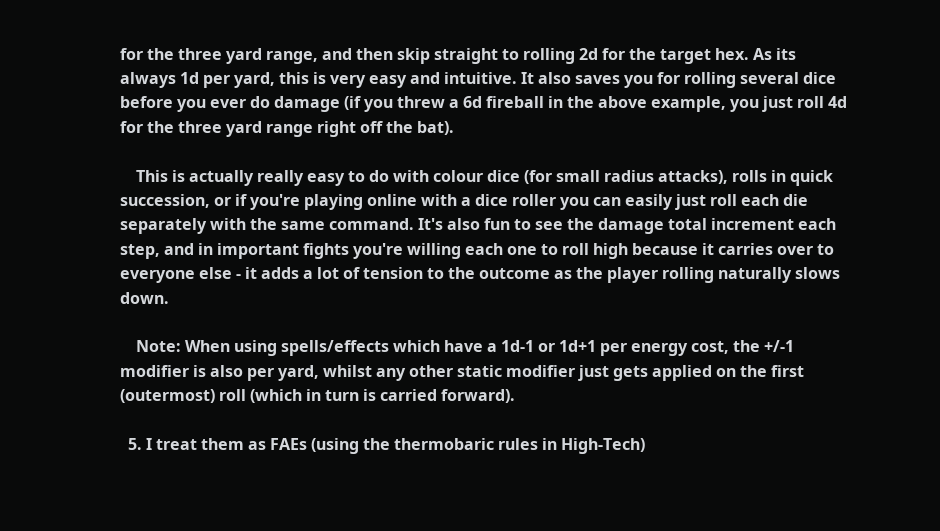for the three yard range, and then skip straight to rolling 2d for the target hex. As its always 1d per yard, this is very easy and intuitive. It also saves you for rolling several dice before you ever do damage (if you threw a 6d fireball in the above example, you just roll 4d for the three yard range right off the bat).

    This is actually really easy to do with colour dice (for small radius attacks), rolls in quick succession, or if you're playing online with a dice roller you can easily just roll each die separately with the same command. It's also fun to see the damage total increment each step, and in important fights you're willing each one to roll high because it carries over to everyone else - it adds a lot of tension to the outcome as the player rolling naturally slows down.

    Note: When using spells/effects which have a 1d-1 or 1d+1 per energy cost, the +/-1 modifier is also per yard, whilst any other static modifier just gets applied on the first (outermost) roll (which in turn is carried forward).

  5. I treat them as FAEs (using the thermobaric rules in High-Tech)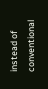instead of conventional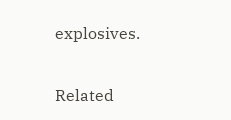explosives.


Related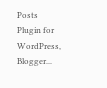Posts Plugin for WordPress, Blogger...